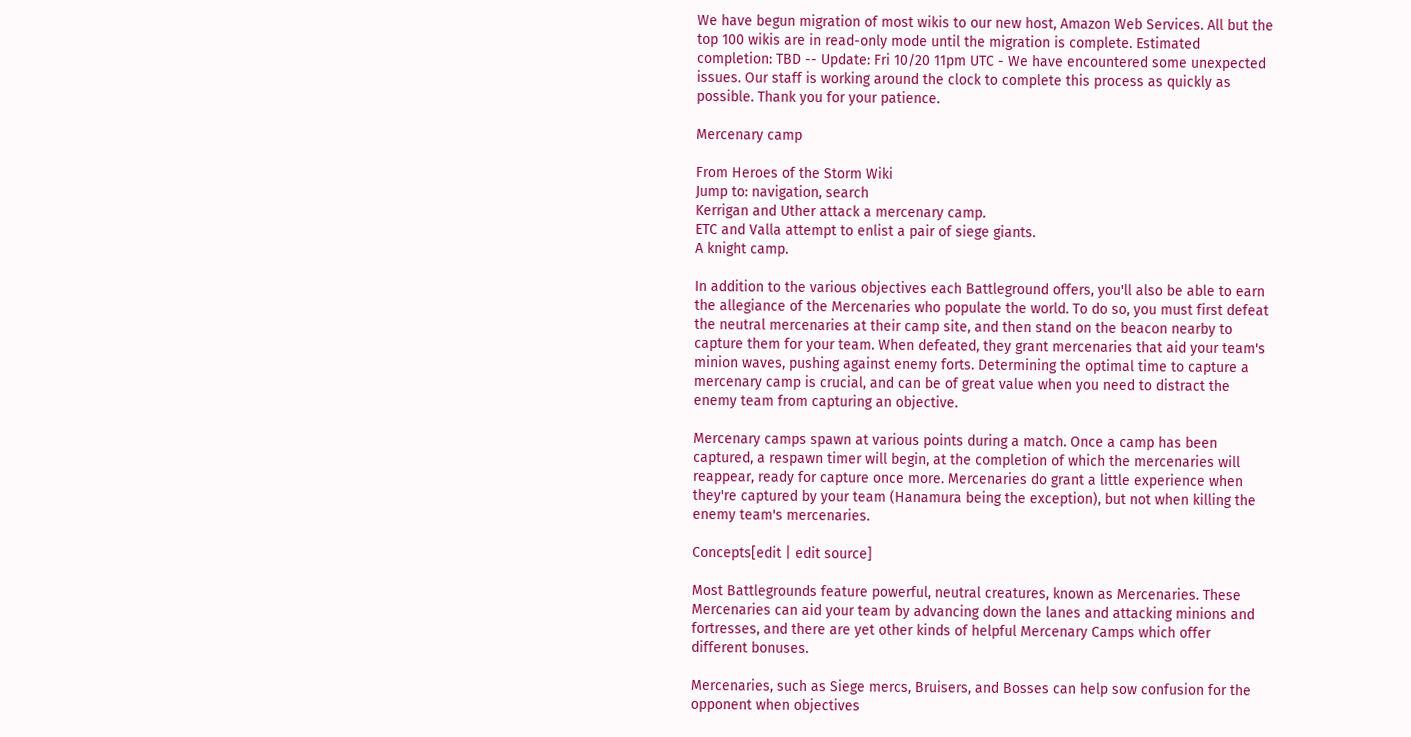We have begun migration of most wikis to our new host, Amazon Web Services. All but the top 100 wikis are in read-only mode until the migration is complete. Estimated completion: TBD -- Update: Fri 10/20 11pm UTC - We have encountered some unexpected issues. Our staff is working around the clock to complete this process as quickly as possible. Thank you for your patience.

Mercenary camp

From Heroes of the Storm Wiki
Jump to: navigation, search
Kerrigan and Uther attack a mercenary camp.
ETC and Valla attempt to enlist a pair of siege giants.
A knight camp.

In addition to the various objectives each Battleground offers, you'll also be able to earn the allegiance of the Mercenaries who populate the world. To do so, you must first defeat the neutral mercenaries at their camp site, and then stand on the beacon nearby to capture them for your team. When defeated, they grant mercenaries that aid your team's minion waves, pushing against enemy forts. Determining the optimal time to capture a mercenary camp is crucial, and can be of great value when you need to distract the enemy team from capturing an objective.

Mercenary camps spawn at various points during a match. Once a camp has been captured, a respawn timer will begin, at the completion of which the mercenaries will reappear, ready for capture once more. Mercenaries do grant a little experience when they're captured by your team (Hanamura being the exception), but not when killing the enemy team's mercenaries.

Concepts[edit | edit source]

Most Battlegrounds feature powerful, neutral creatures, known as Mercenaries. These Mercenaries can aid your team by advancing down the lanes and attacking minions and fortresses, and there are yet other kinds of helpful Mercenary Camps which offer different bonuses.

Mercenaries, such as Siege mercs, Bruisers, and Bosses can help sow confusion for the opponent when objectives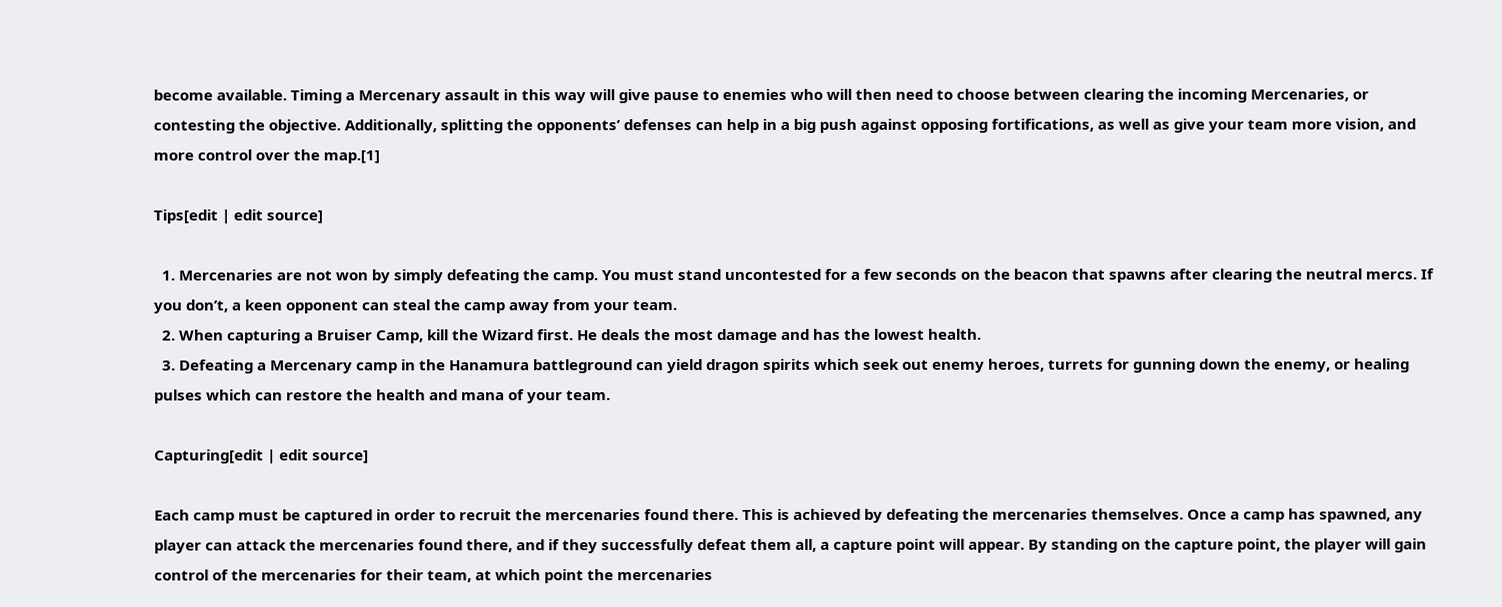become available. Timing a Mercenary assault in this way will give pause to enemies who will then need to choose between clearing the incoming Mercenaries, or contesting the objective. Additionally, splitting the opponents’ defenses can help in a big push against opposing fortifications, as well as give your team more vision, and more control over the map.[1]

Tips[edit | edit source]

  1. Mercenaries are not won by simply defeating the camp. You must stand uncontested for a few seconds on the beacon that spawns after clearing the neutral mercs. If you don’t, a keen opponent can steal the camp away from your team.
  2. When capturing a Bruiser Camp, kill the Wizard first. He deals the most damage and has the lowest health.
  3. Defeating a Mercenary camp in the Hanamura battleground can yield dragon spirits which seek out enemy heroes, turrets for gunning down the enemy, or healing pulses which can restore the health and mana of your team.

Capturing[edit | edit source]

Each camp must be captured in order to recruit the mercenaries found there. This is achieved by defeating the mercenaries themselves. Once a camp has spawned, any player can attack the mercenaries found there, and if they successfully defeat them all, a capture point will appear. By standing on the capture point, the player will gain control of the mercenaries for their team, at which point the mercenaries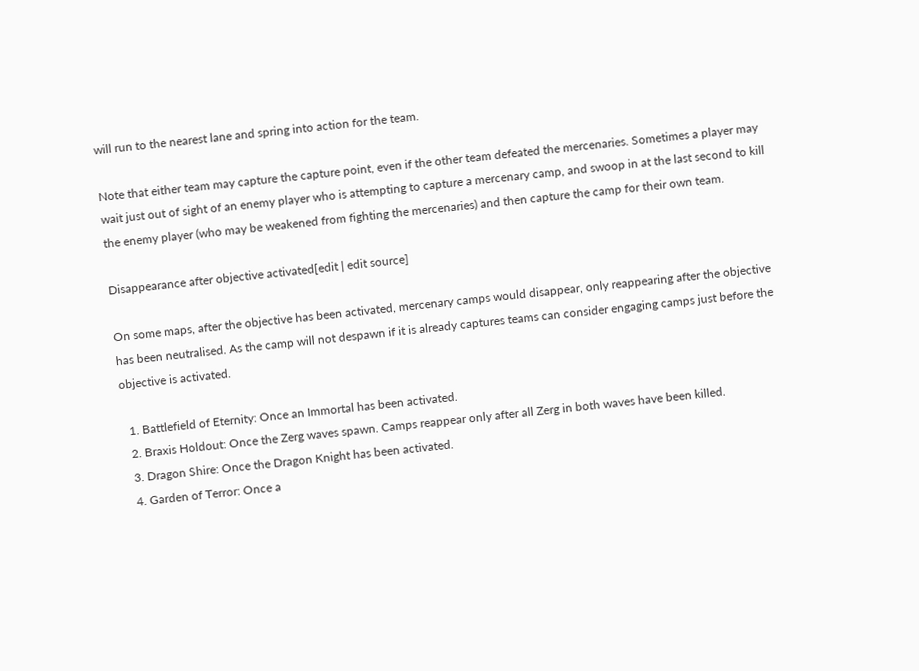will run to the nearest lane and spring into action for the team.

Note that either team may capture the capture point, even if the other team defeated the mercenaries. Sometimes a player may wait just out of sight of an enemy player who is attempting to capture a mercenary camp, and swoop in at the last second to kill the enemy player (who may be weakened from fighting the mercenaries) and then capture the camp for their own team.

Disappearance after objective activated[edit | edit source]

On some maps, after the objective has been activated, mercenary camps would disappear, only reappearing after the objective has been neutralised. As the camp will not despawn if it is already captures teams can consider engaging camps just before the objective is activated.

  1. Battlefield of Eternity: Once an Immortal has been activated.
  2. Braxis Holdout: Once the Zerg waves spawn. Camps reappear only after all Zerg in both waves have been killed.
  3. Dragon Shire: Once the Dragon Knight has been activated.
  4. Garden of Terror: Once a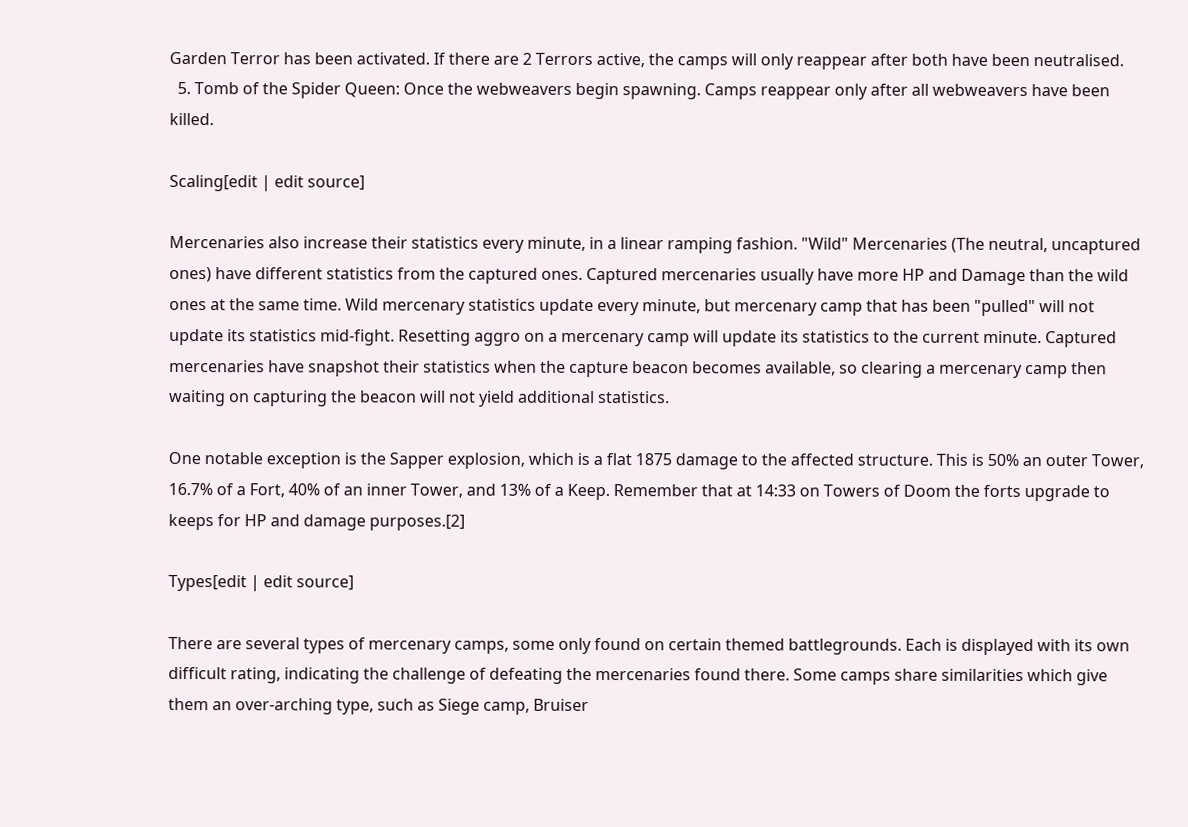Garden Terror has been activated. If there are 2 Terrors active, the camps will only reappear after both have been neutralised.
  5. Tomb of the Spider Queen: Once the webweavers begin spawning. Camps reappear only after all webweavers have been killed.

Scaling[edit | edit source]

Mercenaries also increase their statistics every minute, in a linear ramping fashion. "Wild" Mercenaries (The neutral, uncaptured ones) have different statistics from the captured ones. Captured mercenaries usually have more HP and Damage than the wild ones at the same time. Wild mercenary statistics update every minute, but mercenary camp that has been "pulled" will not update its statistics mid-fight. Resetting aggro on a mercenary camp will update its statistics to the current minute. Captured mercenaries have snapshot their statistics when the capture beacon becomes available, so clearing a mercenary camp then waiting on capturing the beacon will not yield additional statistics.

One notable exception is the Sapper explosion, which is a flat 1875 damage to the affected structure. This is 50% an outer Tower, 16.7% of a Fort, 40% of an inner Tower, and 13% of a Keep. Remember that at 14:33 on Towers of Doom the forts upgrade to keeps for HP and damage purposes.[2]

Types[edit | edit source]

There are several types of mercenary camps, some only found on certain themed battlegrounds. Each is displayed with its own difficult rating, indicating the challenge of defeating the mercenaries found there. Some camps share similarities which give them an over-arching type, such as Siege camp, Bruiser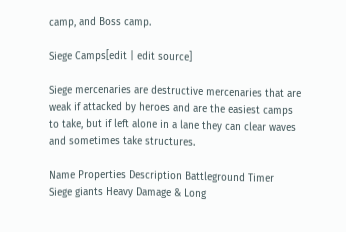camp, and Boss camp.

Siege Camps[edit | edit source]

Siege mercenaries are destructive mercenaries that are weak if attacked by heroes and are the easiest camps to take, but if left alone in a lane they can clear waves and sometimes take structures.

Name Properties Description Battleground Timer
Siege giants Heavy Damage & Long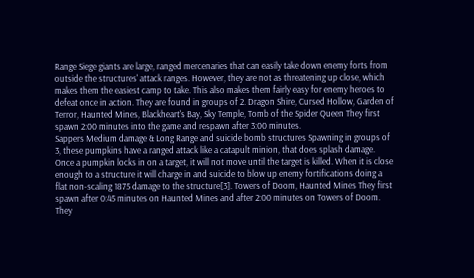Range Siege giants are large, ranged mercenaries that can easily take down enemy forts from outside the structures' attack ranges. However, they are not as threatening up close, which makes them the easiest camp to take. This also makes them fairly easy for enemy heroes to defeat once in action. They are found in groups of 2. Dragon Shire, Cursed Hollow, Garden of Terror, Haunted Mines, Blackheart's Bay, Sky Temple, Tomb of the Spider Queen They first spawn 2:00 minutes into the game and respawn after 3:00 minutes.
Sappers Medium damage & Long Range and suicide bomb structures Spawning in groups of 3, these pumpkins have a ranged attack like a catapult minion, that does splash damage. Once a pumpkin locks in on a target, it will not move until the target is killed. When it is close enough to a structure it will charge in and suicide to blow up enemy fortifications doing a flat non-scaling 1875 damage to the structure[3]. Towers of Doom, Haunted Mines They first spawn after 0:45 minutes on Haunted Mines and after 2:00 minutes on Towers of Doom. They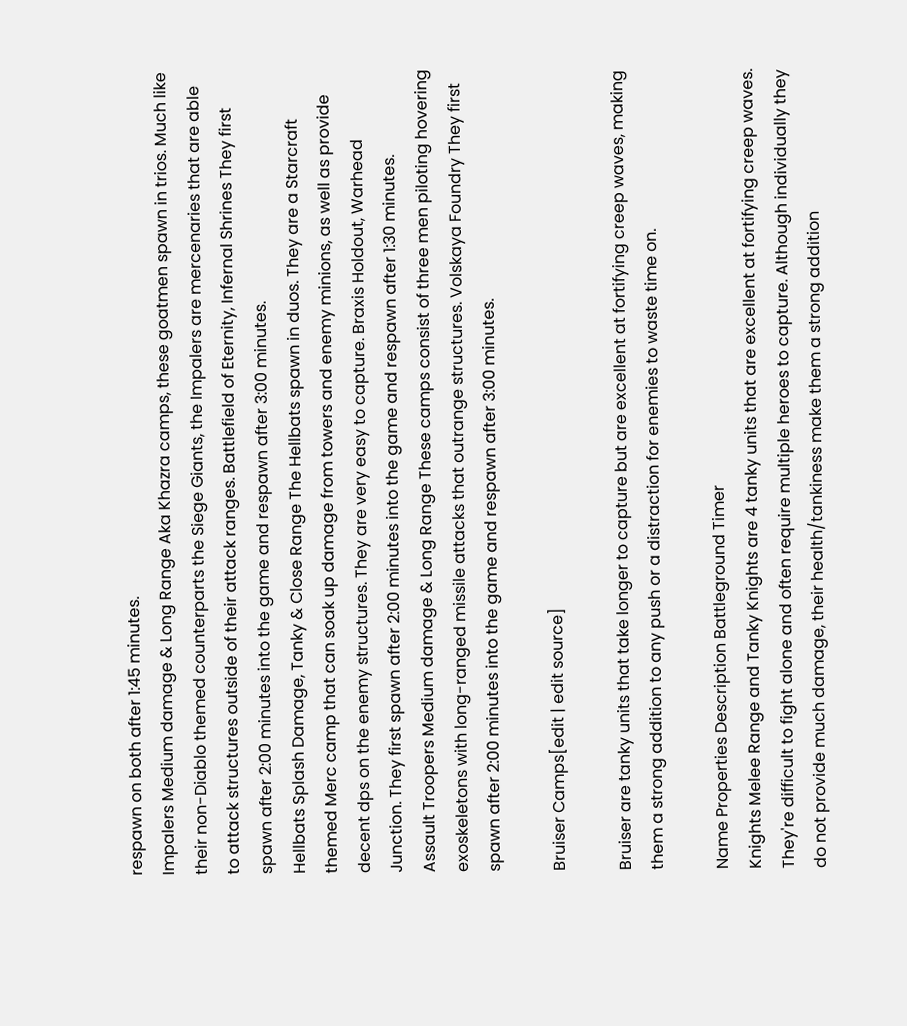respawn on both after 1:45 minutes.
Impalers Medium damage & Long Range Aka Khazra camps, these goatmen spawn in trios. Much like their non-Diablo themed counterparts the Siege Giants, the Impalers are mercenaries that are able to attack structures outside of their attack ranges. Battlefield of Eternity, Infernal Shrines They first spawn after 2:00 minutes into the game and respawn after 3:00 minutes.
Hellbats Splash Damage, Tanky & Close Range The Hellbats spawn in duos. They are a Starcraft themed Merc camp that can soak up damage from towers and enemy minions, as well as provide decent dps on the enemy structures. They are very easy to capture. Braxis Holdout, Warhead Junction. They first spawn after 2:00 minutes into the game and respawn after 1:30 minutes.
Assault Troopers Medium damage & Long Range These camps consist of three men piloting hovering exoskeletons with long-ranged missile attacks that outrange structures. Volskaya Foundry They first spawn after 2:00 minutes into the game and respawn after 3:00 minutes.

Bruiser Camps[edit | edit source]

Bruiser are tanky units that take longer to capture but are excellent at fortifying creep waves, making them a strong addition to any push or a distraction for enemies to waste time on.

Name Properties Description Battleground Timer
Knights Melee Range and Tanky Knights are 4 tanky units that are excellent at fortifying creep waves. They're difficult to fight alone and often require multiple heroes to capture. Although individually they do not provide much damage, their health/tankiness make them a strong addition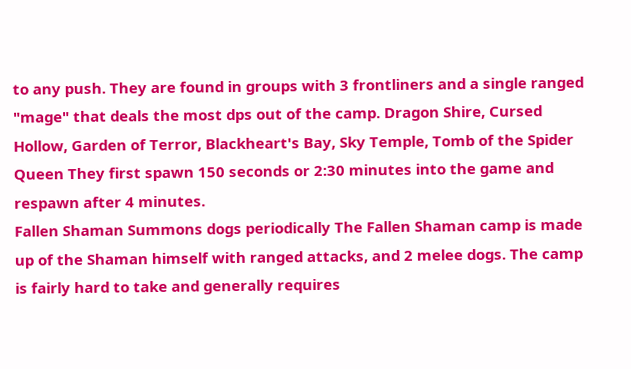to any push. They are found in groups with 3 frontliners and a single ranged "mage" that deals the most dps out of the camp. Dragon Shire, Cursed Hollow, Garden of Terror, Blackheart's Bay, Sky Temple, Tomb of the Spider Queen They first spawn 150 seconds or 2:30 minutes into the game and respawn after 4 minutes.
Fallen Shaman Summons dogs periodically The Fallen Shaman camp is made up of the Shaman himself with ranged attacks, and 2 melee dogs. The camp is fairly hard to take and generally requires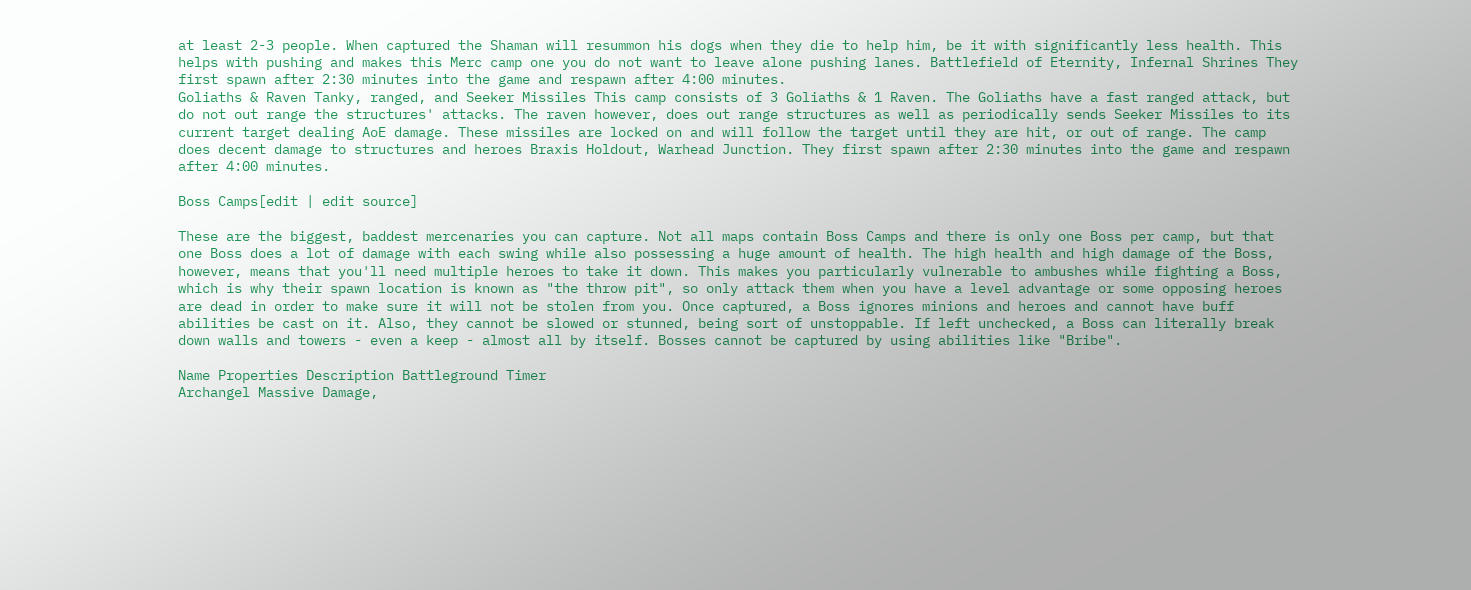at least 2-3 people. When captured the Shaman will resummon his dogs when they die to help him, be it with significantly less health. This helps with pushing and makes this Merc camp one you do not want to leave alone pushing lanes. Battlefield of Eternity, Infernal Shrines They first spawn after 2:30 minutes into the game and respawn after 4:00 minutes.
Goliaths & Raven Tanky, ranged, and Seeker Missiles This camp consists of 3 Goliaths & 1 Raven. The Goliaths have a fast ranged attack, but do not out range the structures' attacks. The raven however, does out range structures as well as periodically sends Seeker Missiles to its current target dealing AoE damage. These missiles are locked on and will follow the target until they are hit, or out of range. The camp does decent damage to structures and heroes Braxis Holdout, Warhead Junction. They first spawn after 2:30 minutes into the game and respawn after 4:00 minutes.

Boss Camps[edit | edit source]

These are the biggest, baddest mercenaries you can capture. Not all maps contain Boss Camps and there is only one Boss per camp, but that one Boss does a lot of damage with each swing while also possessing a huge amount of health. The high health and high damage of the Boss, however, means that you'll need multiple heroes to take it down. This makes you particularly vulnerable to ambushes while fighting a Boss, which is why their spawn location is known as "the throw pit", so only attack them when you have a level advantage or some opposing heroes are dead in order to make sure it will not be stolen from you. Once captured, a Boss ignores minions and heroes and cannot have buff abilities be cast on it. Also, they cannot be slowed or stunned, being sort of unstoppable. If left unchecked, a Boss can literally break down walls and towers - even a keep - almost all by itself. Bosses cannot be captured by using abilities like "Bribe".

Name Properties Description Battleground Timer
Archangel Massive Damage,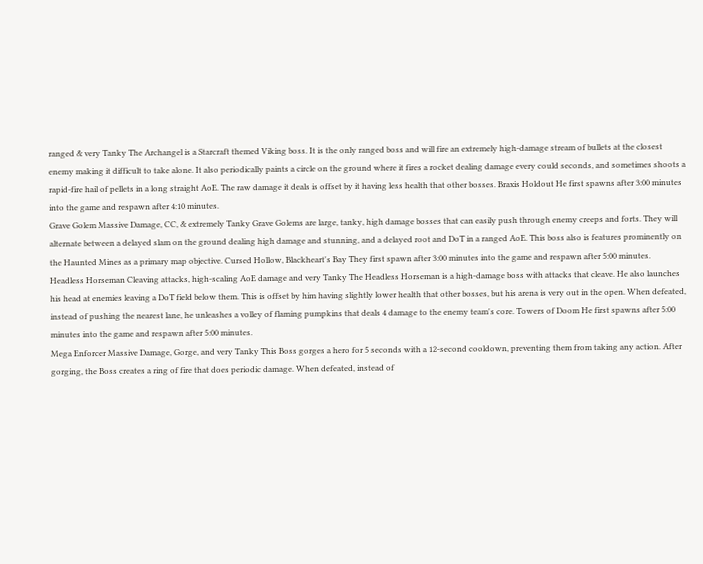ranged & very Tanky The Archangel is a Starcraft themed Viking boss. It is the only ranged boss and will fire an extremely high-damage stream of bullets at the closest enemy making it difficult to take alone. It also periodically paints a circle on the ground where it fires a rocket dealing damage every could seconds, and sometimes shoots a rapid-fire hail of pellets in a long straight AoE. The raw damage it deals is offset by it having less health that other bosses. Braxis Holdout He first spawns after 3:00 minutes into the game and respawn after 4:10 minutes.
Grave Golem Massive Damage, CC, & extremely Tanky Grave Golems are large, tanky, high damage bosses that can easily push through enemy creeps and forts. They will alternate between a delayed slam on the ground dealing high damage and stunning, and a delayed root and DoT in a ranged AoE. This boss also is features prominently on the Haunted Mines as a primary map objective. Cursed Hollow, Blackheart's Bay They first spawn after 3:00 minutes into the game and respawn after 5:00 minutes.
Headless Horseman Cleaving attacks, high-scaling AoE damage and very Tanky The Headless Horseman is a high-damage boss with attacks that cleave. He also launches his head at enemies leaving a DoT field below them. This is offset by him having slightly lower health that other bosses, but his arena is very out in the open. When defeated, instead of pushing the nearest lane, he unleashes a volley of flaming pumpkins that deals 4 damage to the enemy team's core. Towers of Doom He first spawns after 5:00 minutes into the game and respawn after 5:00 minutes.
Mega Enforcer Massive Damage, Gorge, and very Tanky This Boss gorges a hero for 5 seconds with a 12-second cooldown, preventing them from taking any action. After gorging, the Boss creates a ring of fire that does periodic damage. When defeated, instead of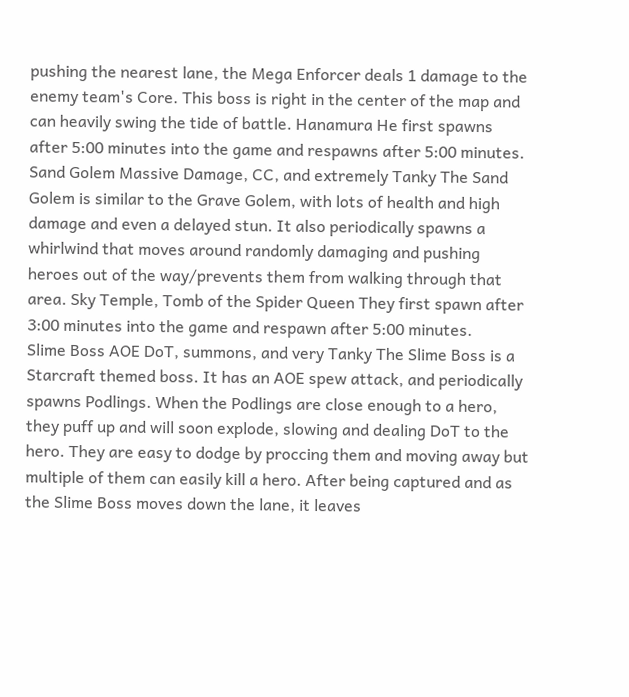pushing the nearest lane, the Mega Enforcer deals 1 damage to the enemy team's Core. This boss is right in the center of the map and can heavily swing the tide of battle. Hanamura He first spawns after 5:00 minutes into the game and respawns after 5:00 minutes.
Sand Golem Massive Damage, CC, and extremely Tanky The Sand Golem is similar to the Grave Golem, with lots of health and high damage and even a delayed stun. It also periodically spawns a whirlwind that moves around randomly damaging and pushing heroes out of the way/prevents them from walking through that area. Sky Temple, Tomb of the Spider Queen They first spawn after 3:00 minutes into the game and respawn after 5:00 minutes.
Slime Boss AOE DoT, summons, and very Tanky The Slime Boss is a Starcraft themed boss. It has an AOE spew attack, and periodically spawns Podlings. When the Podlings are close enough to a hero, they puff up and will soon explode, slowing and dealing DoT to the hero. They are easy to dodge by proccing them and moving away but multiple of them can easily kill a hero. After being captured and as the Slime Boss moves down the lane, it leaves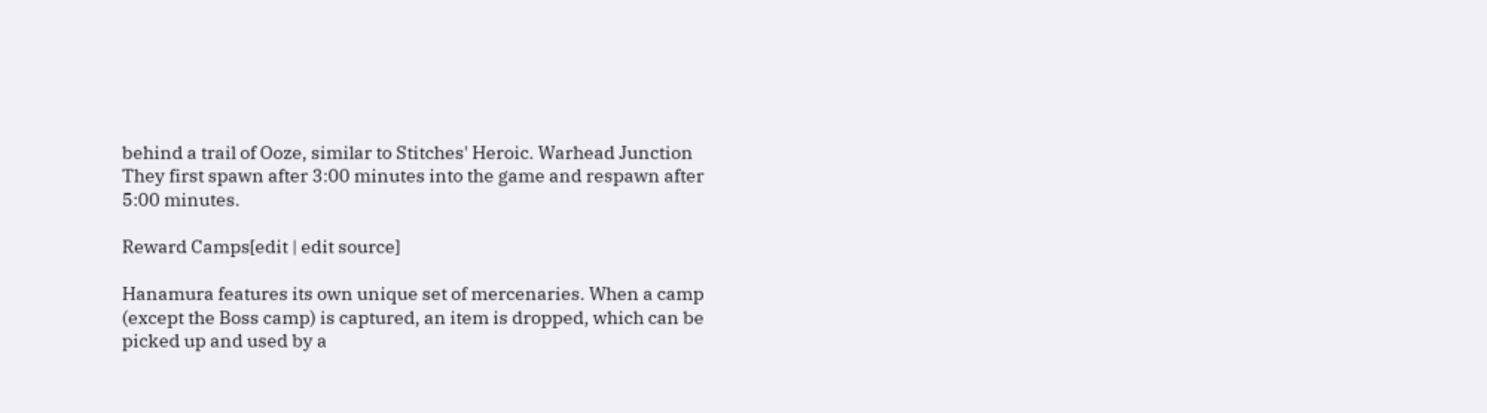behind a trail of Ooze, similar to Stitches' Heroic. Warhead Junction They first spawn after 3:00 minutes into the game and respawn after 5:00 minutes.

Reward Camps[edit | edit source]

Hanamura features its own unique set of mercenaries. When a camp (except the Boss camp) is captured, an item is dropped, which can be picked up and used by a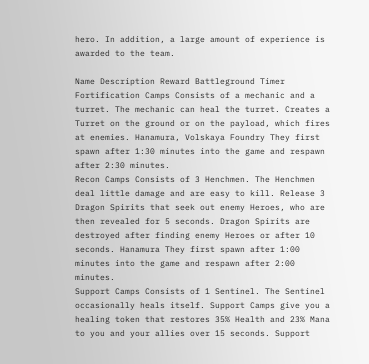hero. In addition, a large amount of experience is awarded to the team.

Name Description Reward Battleground Timer
Fortification Camps Consists of a mechanic and a turret. The mechanic can heal the turret. Creates a Turret on the ground or on the payload, which fires at enemies. Hanamura, Volskaya Foundry They first spawn after 1:30 minutes into the game and respawn after 2:30 minutes.
Recon Camps Consists of 3 Henchmen. The Henchmen deal little damage and are easy to kill. Release 3 Dragon Spirits that seek out enemy Heroes, who are then revealed for 5 seconds. Dragon Spirits are destroyed after finding enemy Heroes or after 10 seconds. Hanamura They first spawn after 1:00 minutes into the game and respawn after 2:00 minutes.
Support Camps Consists of 1 Sentinel. The Sentinel occasionally heals itself. Support Camps give you a healing token that restores 35% Health and 23% Mana to you and your allies over 15 seconds. Support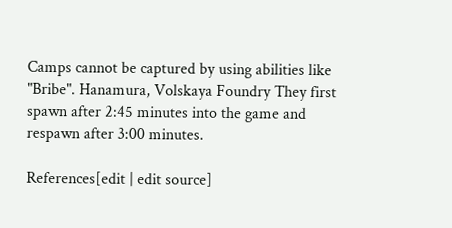Camps cannot be captured by using abilities like "Bribe". Hanamura, Volskaya Foundry They first spawn after 2:45 minutes into the game and respawn after 3:00 minutes.

References[edit | edit source]